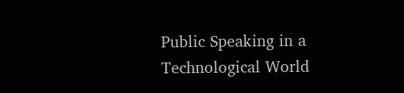Public Speaking in a Technological World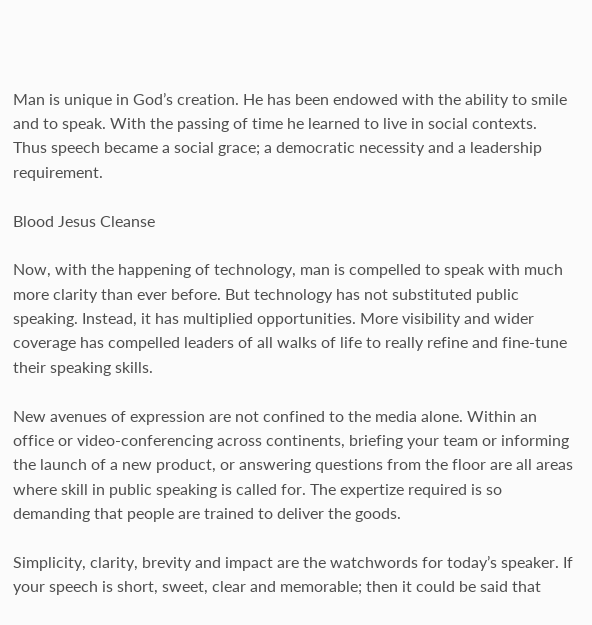Man is unique in God’s creation. He has been endowed with the ability to smile and to speak. With the passing of time he learned to live in social contexts. Thus speech became a social grace; a democratic necessity and a leadership requirement.

Blood Jesus Cleanse

Now, with the happening of technology, man is compelled to speak with much more clarity than ever before. But technology has not substituted public speaking. Instead, it has multiplied opportunities. More visibility and wider coverage has compelled leaders of all walks of life to really refine and fine-tune their speaking skills.

New avenues of expression are not confined to the media alone. Within an office or video-conferencing across continents, briefing your team or informing the launch of a new product, or answering questions from the floor are all areas where skill in public speaking is called for. The expertize required is so demanding that people are trained to deliver the goods.

Simplicity, clarity, brevity and impact are the watchwords for today’s speaker. If your speech is short, sweet, clear and memorable; then it could be said that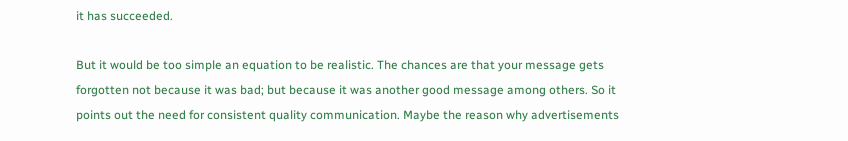it has succeeded.

But it would be too simple an equation to be realistic. The chances are that your message gets forgotten not because it was bad; but because it was another good message among others. So it points out the need for consistent quality communication. Maybe the reason why advertisements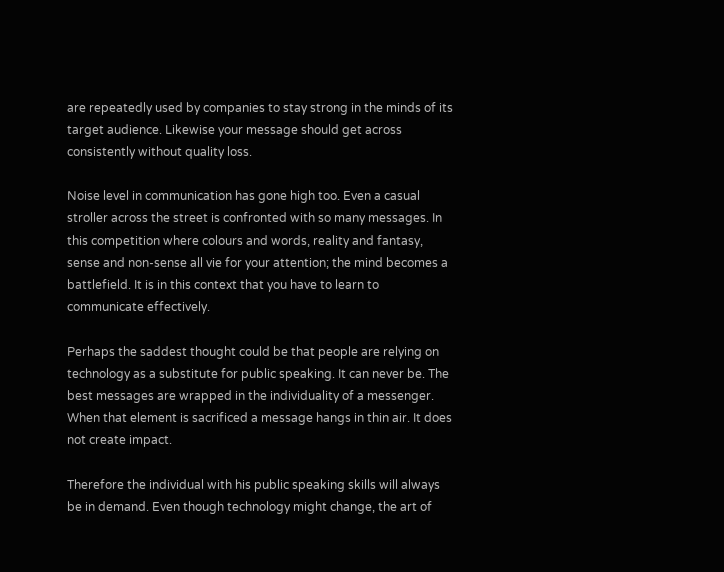are repeatedly used by companies to stay strong in the minds of its target audience. Likewise your message should get across consistently without quality loss.

Noise level in communication has gone high too. Even a casual stroller across the street is confronted with so many messages. In this competition where colours and words, reality and fantasy, sense and non-sense all vie for your attention; the mind becomes a battlefield. It is in this context that you have to learn to communicate effectively.

Perhaps the saddest thought could be that people are relying on technology as a substitute for public speaking. It can never be. The best messages are wrapped in the individuality of a messenger. When that element is sacrificed a message hangs in thin air. It does not create impact.

Therefore the individual with his public speaking skills will always be in demand. Even though technology might change, the art of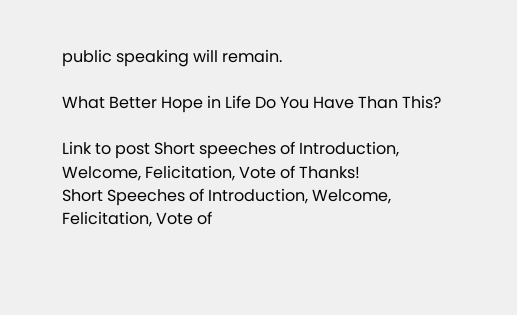public speaking will remain.

What Better Hope in Life Do You Have Than This?

Link to post Short speeches of Introduction, Welcome, Felicitation, Vote of Thanks!
Short Speeches of Introduction, Welcome, Felicitation, Vote of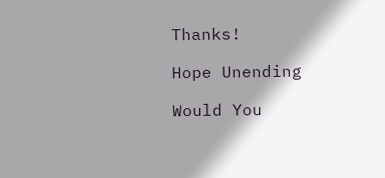Thanks!

Hope Unending

Would You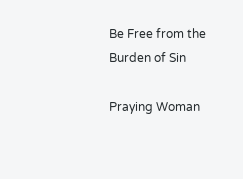Be Free from the Burden of Sin

Praying Woman